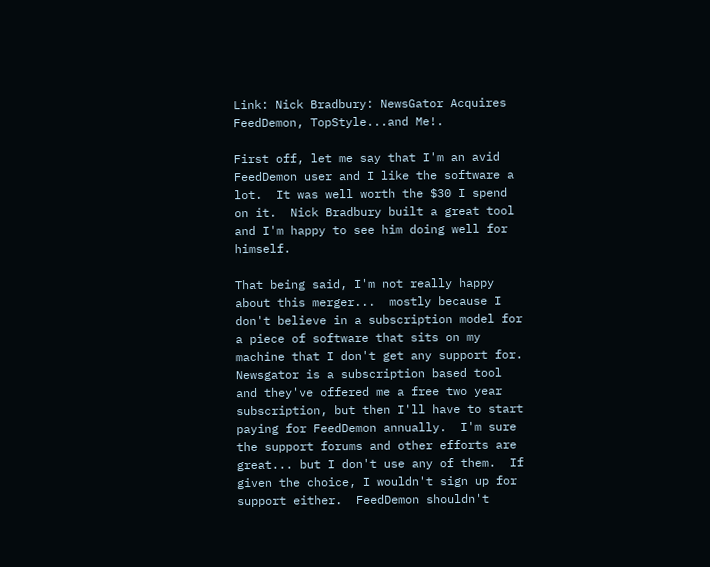Link: Nick Bradbury: NewsGator Acquires FeedDemon, TopStyle...and Me!.

First off, let me say that I'm an avid FeedDemon user and I like the software a lot.  It was well worth the $30 I spend on it.  Nick Bradbury built a great tool and I'm happy to see him doing well for himself.

That being said, I'm not really happy about this merger...  mostly because I don't believe in a subscription model for a piece of software that sits on my machine that I don't get any support for.  Newsgator is a subscription based tool and they've offered me a free two year subscription, but then I'll have to start paying for FeedDemon annually.  I'm sure the support forums and other efforts are great... but I don't use any of them.  If given the choice, I wouldn't sign up for support either.  FeedDemon shouldn't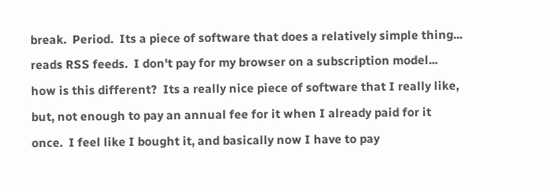break.  Period.  Its a piece of software that does a relatively simple thing...  reads RSS feeds.  I don't pay for my browser on a subscription model...  how is this different?  Its a really nice piece of software that I really like, but, not enough to pay an annual fee for it when I already paid for it once.  I feel like I bought it, and basically now I have to pay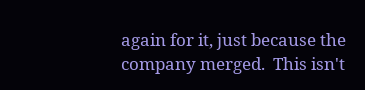again for it, just because the company merged.  This isn't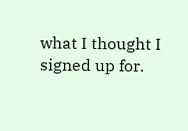what I thought I signed up for.